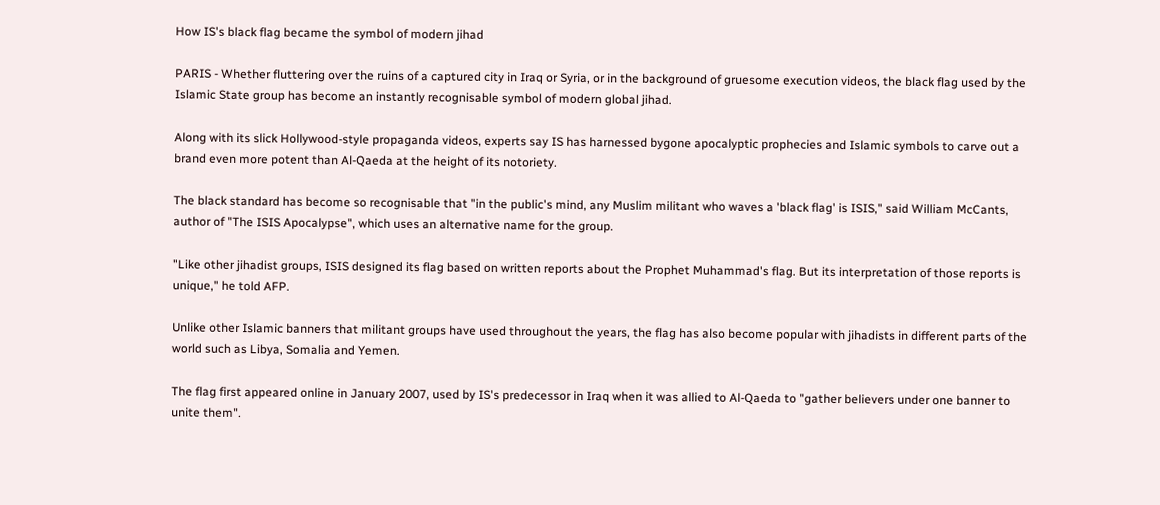How IS's black flag became the symbol of modern jihad

PARIS - Whether fluttering over the ruins of a captured city in Iraq or Syria, or in the background of gruesome execution videos, the black flag used by the Islamic State group has become an instantly recognisable symbol of modern global jihad.

Along with its slick Hollywood-style propaganda videos, experts say IS has harnessed bygone apocalyptic prophecies and Islamic symbols to carve out a brand even more potent than Al-Qaeda at the height of its notoriety.

The black standard has become so recognisable that "in the public's mind, any Muslim militant who waves a 'black flag' is ISIS," said William McCants, author of "The ISIS Apocalypse", which uses an alternative name for the group.

"Like other jihadist groups, ISIS designed its flag based on written reports about the Prophet Muhammad's flag. But its interpretation of those reports is unique," he told AFP.

Unlike other Islamic banners that militant groups have used throughout the years, the flag has also become popular with jihadists in different parts of the world such as Libya, Somalia and Yemen.

The flag first appeared online in January 2007, used by IS's predecessor in Iraq when it was allied to Al-Qaeda to "gather believers under one banner to unite them".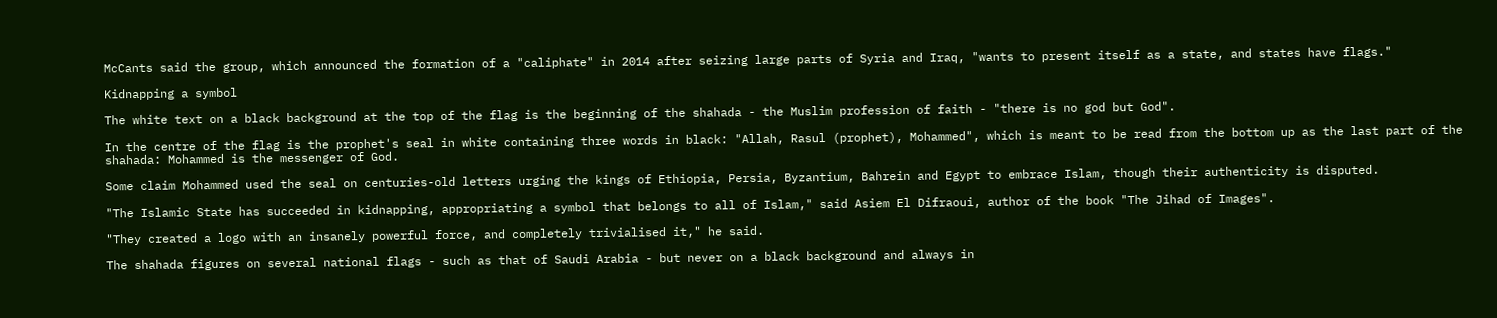McCants said the group, which announced the formation of a "caliphate" in 2014 after seizing large parts of Syria and Iraq, "wants to present itself as a state, and states have flags."

Kidnapping a symbol

The white text on a black background at the top of the flag is the beginning of the shahada - the Muslim profession of faith - "there is no god but God".

In the centre of the flag is the prophet's seal in white containing three words in black: "Allah, Rasul (prophet), Mohammed", which is meant to be read from the bottom up as the last part of the shahada: Mohammed is the messenger of God.

Some claim Mohammed used the seal on centuries-old letters urging the kings of Ethiopia, Persia, Byzantium, Bahrein and Egypt to embrace Islam, though their authenticity is disputed.

"The Islamic State has succeeded in kidnapping, appropriating a symbol that belongs to all of Islam," said Asiem El Difraoui, author of the book "The Jihad of Images".

"They created a logo with an insanely powerful force, and completely trivialised it," he said.

The shahada figures on several national flags - such as that of Saudi Arabia - but never on a black background and always in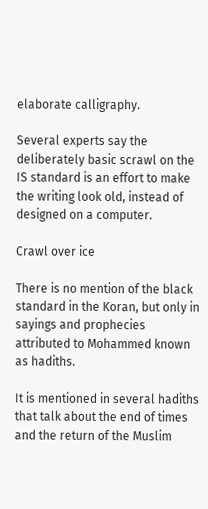elaborate calligraphy.

Several experts say the deliberately basic scrawl on the IS standard is an effort to make the writing look old, instead of designed on a computer.

Crawl over ice

There is no mention of the black standard in the Koran, but only in sayings and prophecies attributed to Mohammed known as hadiths.

It is mentioned in several hadiths that talk about the end of times and the return of the Muslim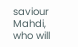saviour Mahdi, who will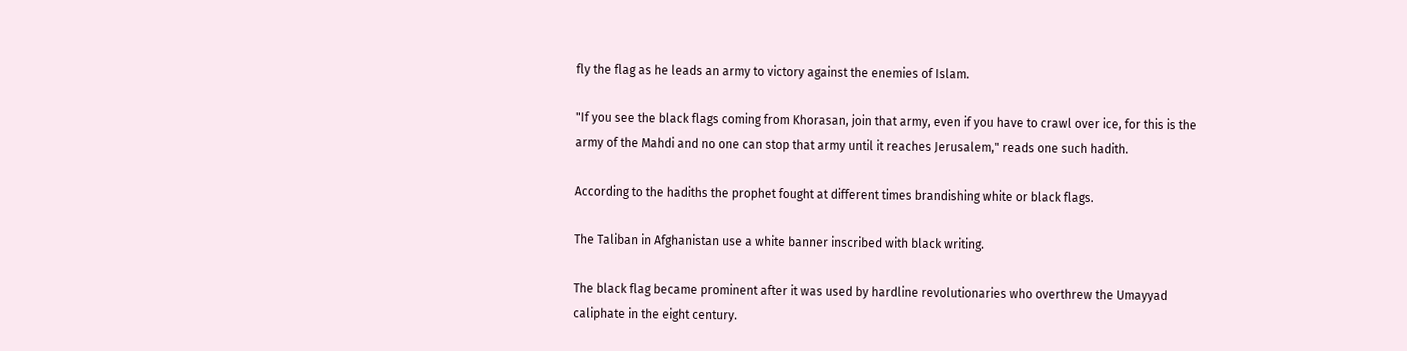fly the flag as he leads an army to victory against the enemies of Islam.

"If you see the black flags coming from Khorasan, join that army, even if you have to crawl over ice, for this is the army of the Mahdi and no one can stop that army until it reaches Jerusalem," reads one such hadith.

According to the hadiths the prophet fought at different times brandishing white or black flags.

The Taliban in Afghanistan use a white banner inscribed with black writing.

The black flag became prominent after it was used by hardline revolutionaries who overthrew the Umayyad caliphate in the eight century.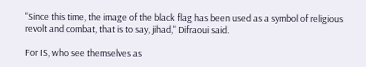"Since this time, the image of the black flag has been used as a symbol of religious revolt and combat, that is to say, jihad," Difraoui said.

For IS, who see themselves as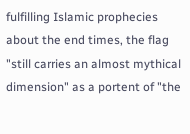fulfilling Islamic prophecies about the end times, the flag "still carries an almost mythical dimension" as a portent of "the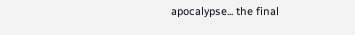apocalypse... the final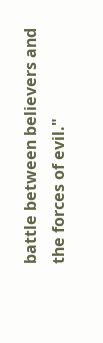battle between believers and the forces of evil."